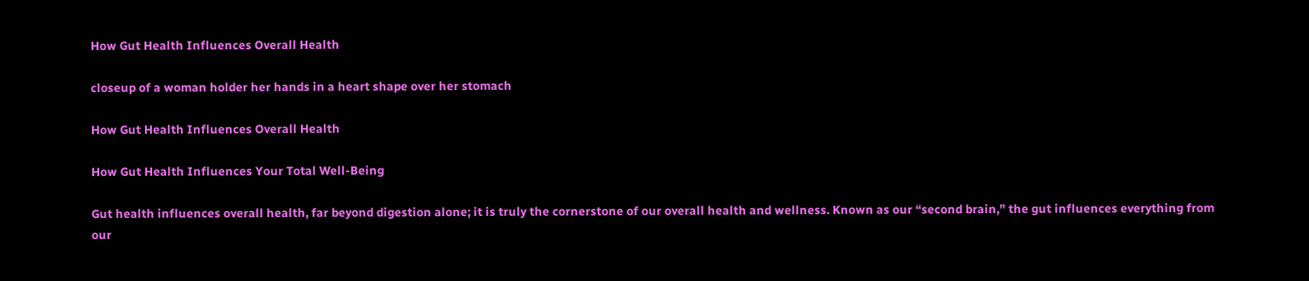How Gut Health Influences Overall Health

closeup of a woman holder her hands in a heart shape over her stomach

How Gut Health Influences Overall Health

How Gut Health Influences Your Total Well-Being

Gut health influences overall health, far beyond digestion alone; it is truly the cornerstone of our overall health and wellness. Known as our “second brain,” the gut influences everything from our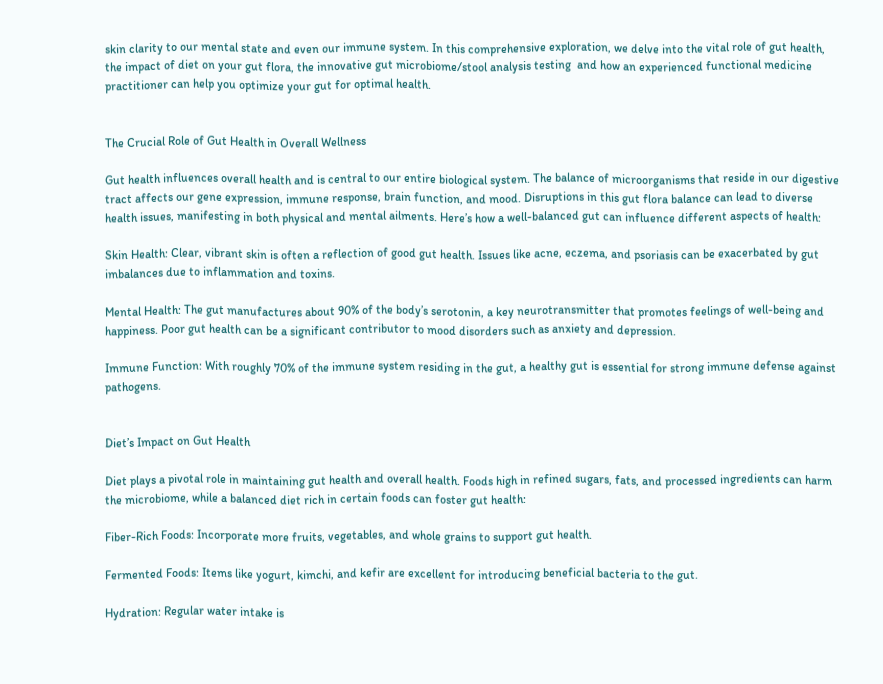skin clarity to our mental state and even our immune system. In this comprehensive exploration, we delve into the vital role of gut health, the impact of diet on your gut flora, the innovative gut microbiome/stool analysis testing  and how an experienced functional medicine practitioner can help you optimize your gut for optimal health.


The Crucial Role of Gut Health in Overall Wellness

Gut health influences overall health and is central to our entire biological system. The balance of microorganisms that reside in our digestive tract affects our gene expression, immune response, brain function, and mood. Disruptions in this gut flora balance can lead to diverse health issues, manifesting in both physical and mental ailments. Here’s how a well-balanced gut can influence different aspects of health:

Skin Health: Clear, vibrant skin is often a reflection of good gut health. Issues like acne, eczema, and psoriasis can be exacerbated by gut imbalances due to inflammation and toxins.

Mental Health: The gut manufactures about 90% of the body’s serotonin, a key neurotransmitter that promotes feelings of well-being and happiness. Poor gut health can be a significant contributor to mood disorders such as anxiety and depression.

Immune Function: With roughly 70% of the immune system residing in the gut, a healthy gut is essential for strong immune defense against pathogens.


Diet’s Impact on Gut Health

Diet plays a pivotal role in maintaining gut health and overall health. Foods high in refined sugars, fats, and processed ingredients can harm the microbiome, while a balanced diet rich in certain foods can foster gut health:

Fiber-Rich Foods: Incorporate more fruits, vegetables, and whole grains to support gut health.

Fermented Foods: Items like yogurt, kimchi, and kefir are excellent for introducing beneficial bacteria to the gut.

Hydration: Regular water intake is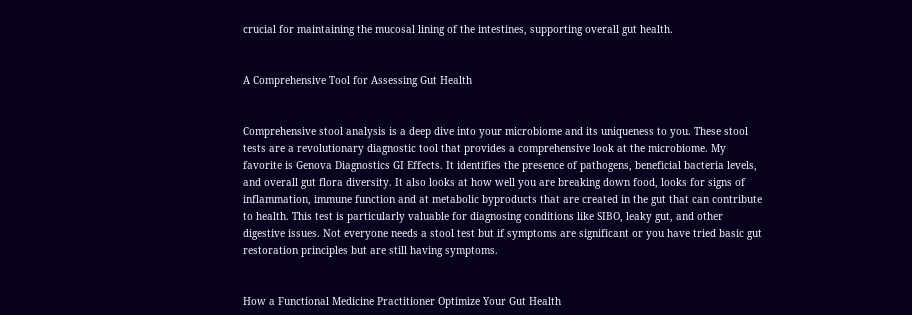crucial for maintaining the mucosal lining of the intestines, supporting overall gut health.


A Comprehensive Tool for Assessing Gut Health


Comprehensive stool analysis is a deep dive into your microbiome and its uniqueness to you. These stool tests are a revolutionary diagnostic tool that provides a comprehensive look at the microbiome. My favorite is Genova Diagnostics GI Effects. It identifies the presence of pathogens, beneficial bacteria levels, and overall gut flora diversity. It also looks at how well you are breaking down food, looks for signs of inflammation, immune function and at metabolic byproducts that are created in the gut that can contribute to health. This test is particularly valuable for diagnosing conditions like SIBO, leaky gut, and other digestive issues. Not everyone needs a stool test but if symptoms are significant or you have tried basic gut restoration principles but are still having symptoms.


How a Functional Medicine Practitioner Optimize Your Gut Health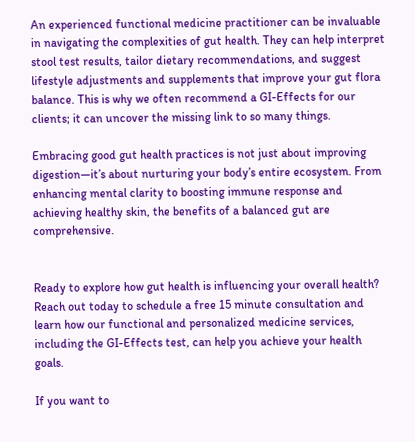An experienced functional medicine practitioner can be invaluable in navigating the complexities of gut health. They can help interpret stool test results, tailor dietary recommendations, and suggest lifestyle adjustments and supplements that improve your gut flora balance. This is why we often recommend a GI-Effects for our clients; it can uncover the missing link to so many things.

Embracing good gut health practices is not just about improving digestion—it’s about nurturing your body’s entire ecosystem. From enhancing mental clarity to boosting immune response and achieving healthy skin, the benefits of a balanced gut are comprehensive.


Ready to explore how gut health is influencing your overall health?  Reach out today to schedule a free 15 minute consultation and learn how our functional and personalized medicine services, including the GI-Effects test, can help you achieve your health goals.

If you want to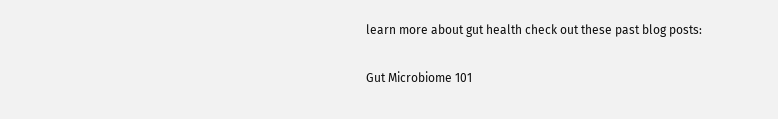learn more about gut health check out these past blog posts:

Gut Microbiome 101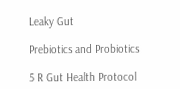Leaky Gut

Prebiotics and Probiotics

5 R Gut Health Protocol